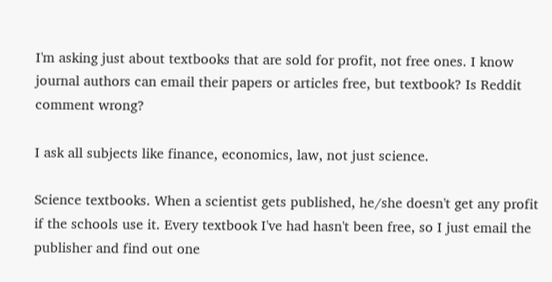I'm asking just about textbooks that are sold for profit, not free ones. I know journal authors can email their papers or articles free, but textbook? Is Reddit comment wrong?

I ask all subjects like finance, economics, law, not just science.

Science textbooks. When a scientist gets published, he/she doesn't get any profit if the schools use it. Every textbook I've had hasn't been free, so I just email the publisher and find out one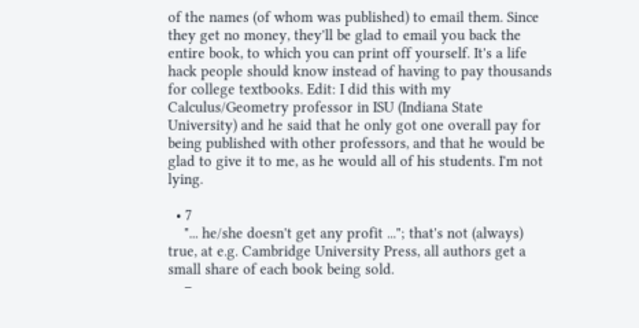of the names (of whom was published) to email them. Since they get no money, they'll be glad to email you back the entire book, to which you can print off yourself. It's a life hack people should know instead of having to pay thousands for college textbooks. Edit: I did this with my Calculus/Geometry professor in ISU (Indiana State University) and he said that he only got one overall pay for being published with other professors, and that he would be glad to give it to me, as he would all of his students. I'm not lying.

  • 7
    "... he/she doesn't get any profit ..."; that's not (always) true, at e.g. Cambridge University Press, all authors get a small share of each book being sold.
    –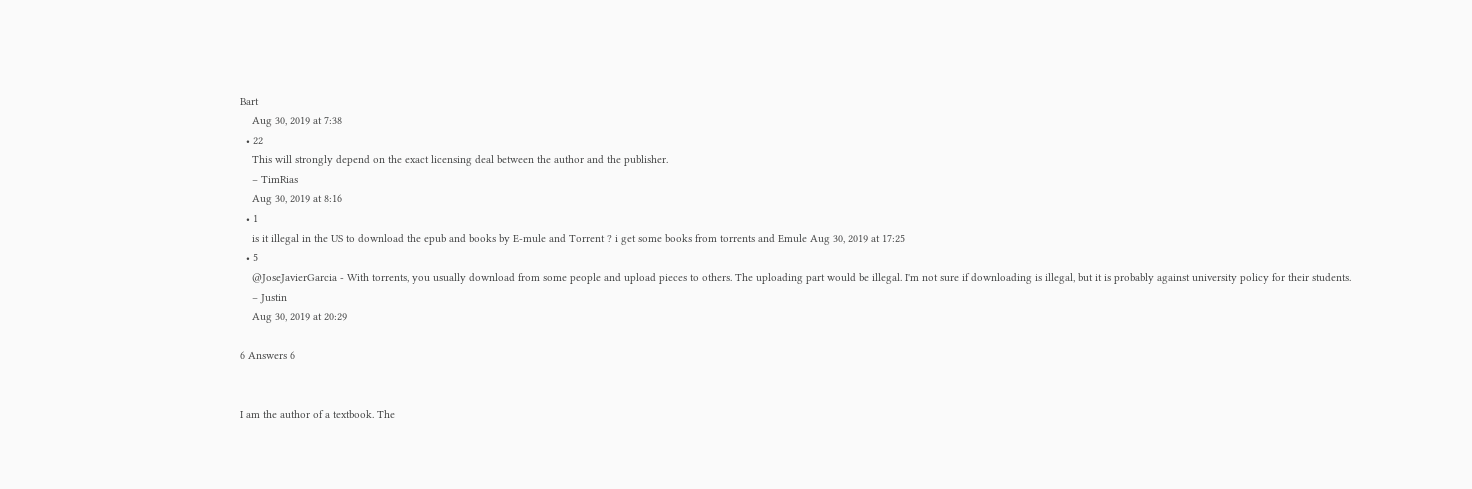Bart
    Aug 30, 2019 at 7:38
  • 22
    This will strongly depend on the exact licensing deal between the author and the publisher.
    – TimRias
    Aug 30, 2019 at 8:16
  • 1
    is it illegal in the US to download the epub and books by E-mule and Torrent ? i get some books from torrents and Emule Aug 30, 2019 at 17:25
  • 5
    @JoseJavierGarcia - With torrents, you usually download from some people and upload pieces to others. The uploading part would be illegal. I'm not sure if downloading is illegal, but it is probably against university policy for their students.
    – Justin
    Aug 30, 2019 at 20:29

6 Answers 6


I am the author of a textbook. The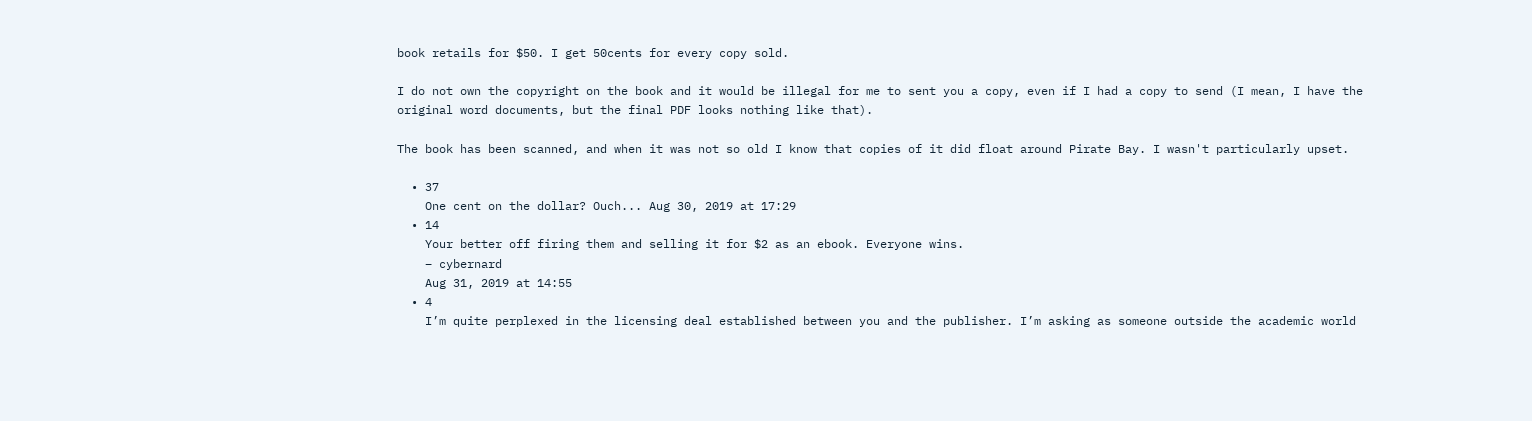book retails for $50. I get 50cents for every copy sold.

I do not own the copyright on the book and it would be illegal for me to sent you a copy, even if I had a copy to send (I mean, I have the original word documents, but the final PDF looks nothing like that).

The book has been scanned, and when it was not so old I know that copies of it did float around Pirate Bay. I wasn't particularly upset.

  • 37
    One cent on the dollar? Ouch... Aug 30, 2019 at 17:29
  • 14
    Your better off firing them and selling it for $2 as an ebook. Everyone wins.
    – cybernard
    Aug 31, 2019 at 14:55
  • 4
    I’m quite perplexed in the licensing deal established between you and the publisher. I’m asking as someone outside the academic world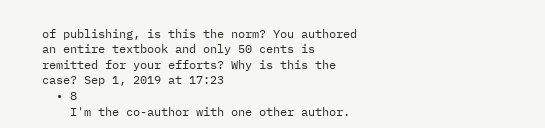of publishing, is this the norm? You authored an entire textbook and only 50 cents is remitted for your efforts? Why is this the case? Sep 1, 2019 at 17:23
  • 8
    I'm the co-author with one other author.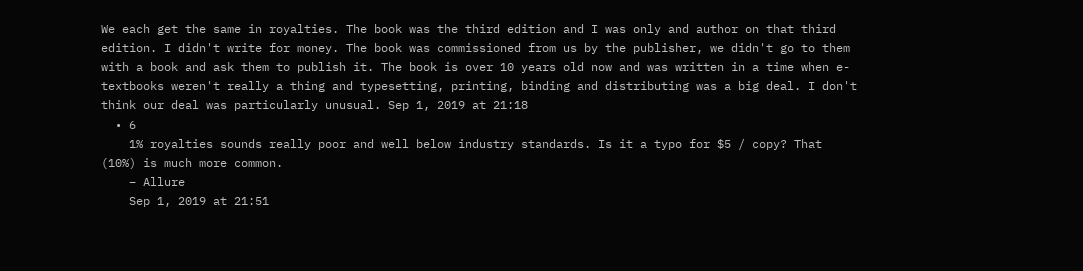We each get the same in royalties. The book was the third edition and I was only and author on that third edition. I didn't write for money. The book was commissioned from us by the publisher, we didn't go to them with a book and ask them to publish it. The book is over 10 years old now and was written in a time when e-textbooks weren't really a thing and typesetting, printing, binding and distributing was a big deal. I don't think our deal was particularly unusual. Sep 1, 2019 at 21:18
  • 6
    1% royalties sounds really poor and well below industry standards. Is it a typo for $5 / copy? That (10%) is much more common.
    – Allure
    Sep 1, 2019 at 21:51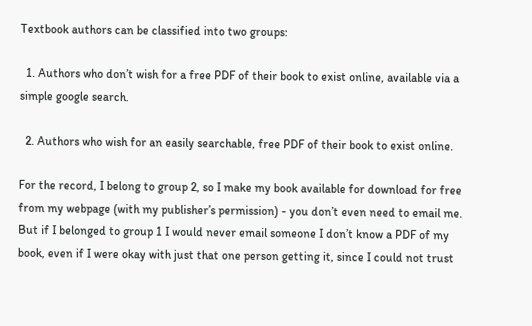Textbook authors can be classified into two groups:

  1. Authors who don’t wish for a free PDF of their book to exist online, available via a simple google search.

  2. Authors who wish for an easily searchable, free PDF of their book to exist online.

For the record, I belong to group 2, so I make my book available for download for free from my webpage (with my publisher’s permission) - you don’t even need to email me. But if I belonged to group 1 I would never email someone I don’t know a PDF of my book, even if I were okay with just that one person getting it, since I could not trust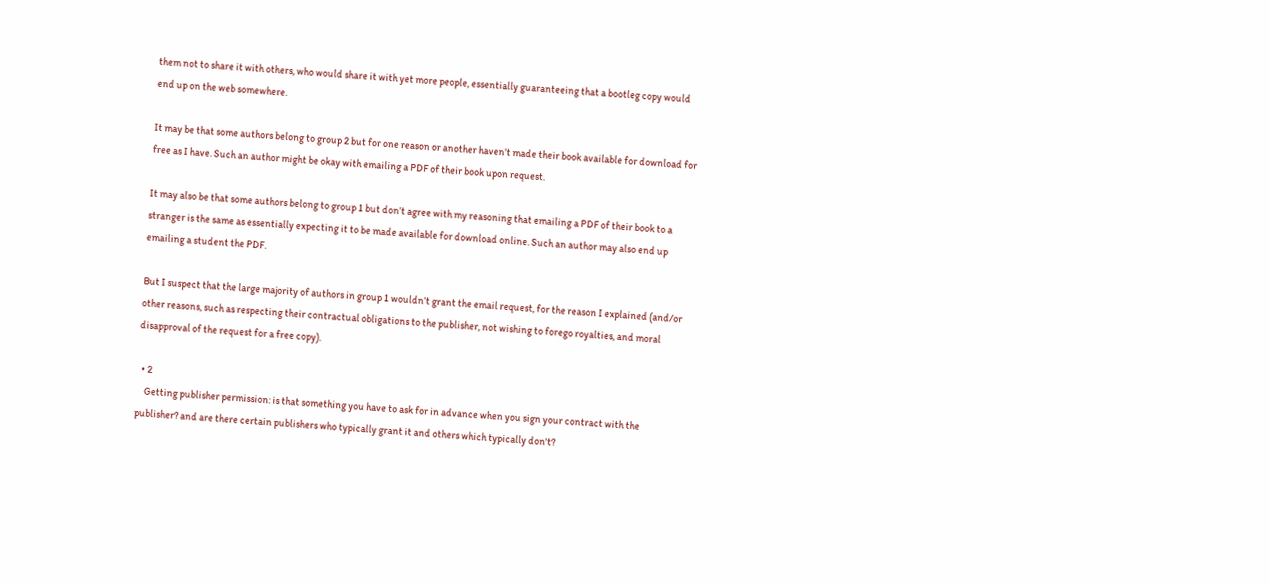them not to share it with others, who would share it with yet more people, essentially guaranteeing that a bootleg copy would end up on the web somewhere.

It may be that some authors belong to group 2 but for one reason or another haven’t made their book available for download for free as I have. Such an author might be okay with emailing a PDF of their book upon request.

It may also be that some authors belong to group 1 but don’t agree with my reasoning that emailing a PDF of their book to a stranger is the same as essentially expecting it to be made available for download online. Such an author may also end up emailing a student the PDF.

But I suspect that the large majority of authors in group 1 wouldn’t grant the email request, for the reason I explained (and/or other reasons, such as respecting their contractual obligations to the publisher, not wishing to forego royalties, and moral disapproval of the request for a free copy).

  • 2
    Getting publisher permission: is that something you have to ask for in advance when you sign your contract with the publisher? and are there certain publishers who typically grant it and others which typically don't?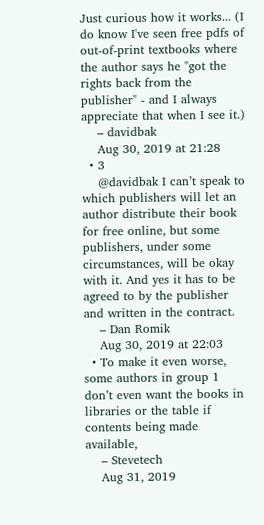Just curious how it works... (I do know I've seen free pdfs of out-of-print textbooks where the author says he "got the rights back from the publisher" - and I always appreciate that when I see it.)
    – davidbak
    Aug 30, 2019 at 21:28
  • 3
    @davidbak I can’t speak to which publishers will let an author distribute their book for free online, but some publishers, under some circumstances, will be okay with it. And yes it has to be agreed to by the publisher and written in the contract.
    – Dan Romik
    Aug 30, 2019 at 22:03
  • To make it even worse, some authors in group 1 don’t even want the books in libraries or the table if contents being made available,
    – Stevetech
    Aug 31, 2019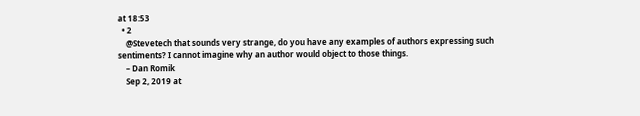at 18:53
  • 2
    @Stevetech that sounds very strange, do you have any examples of authors expressing such sentiments? I cannot imagine why an author would object to those things.
    – Dan Romik
    Sep 2, 2019 at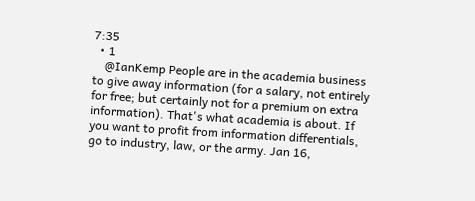7:35
  • 1
    @IanKemp People are in the academia business to give away information (for a salary, not entirely for free; but certainly not for a premium on extra information). That's what academia is about. If you want to profit from information differentials, go to industry, law, or the army. Jan 16,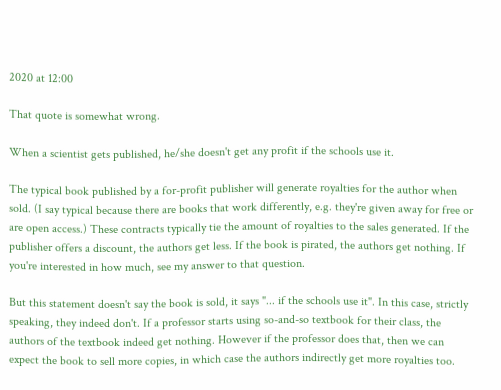2020 at 12:00

That quote is somewhat wrong.

When a scientist gets published, he/she doesn't get any profit if the schools use it.

The typical book published by a for-profit publisher will generate royalties for the author when sold. (I say typical because there are books that work differently, e.g. they're given away for free or are open access.) These contracts typically tie the amount of royalties to the sales generated. If the publisher offers a discount, the authors get less. If the book is pirated, the authors get nothing. If you're interested in how much, see my answer to that question.

But this statement doesn't say the book is sold, it says "... if the schools use it". In this case, strictly speaking, they indeed don't. If a professor starts using so-and-so textbook for their class, the authors of the textbook indeed get nothing. However if the professor does that, then we can expect the book to sell more copies, in which case the authors indirectly get more royalties too.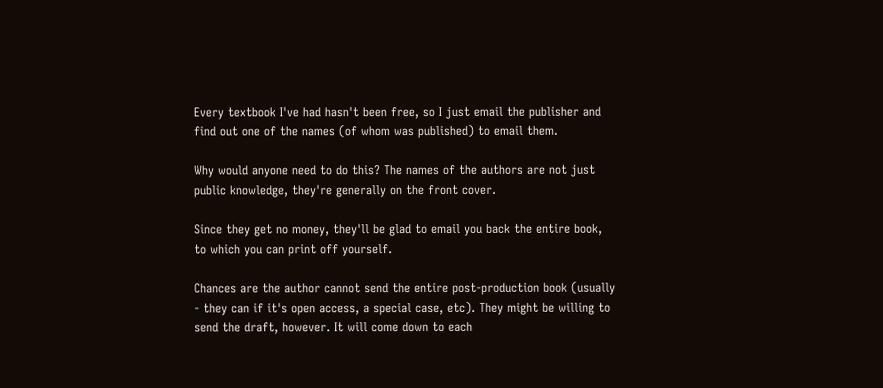Every textbook I've had hasn't been free, so I just email the publisher and find out one of the names (of whom was published) to email them.

Why would anyone need to do this? The names of the authors are not just public knowledge, they're generally on the front cover.

Since they get no money, they'll be glad to email you back the entire book, to which you can print off yourself.

Chances are the author cannot send the entire post-production book (usually - they can if it's open access, a special case, etc). They might be willing to send the draft, however. It will come down to each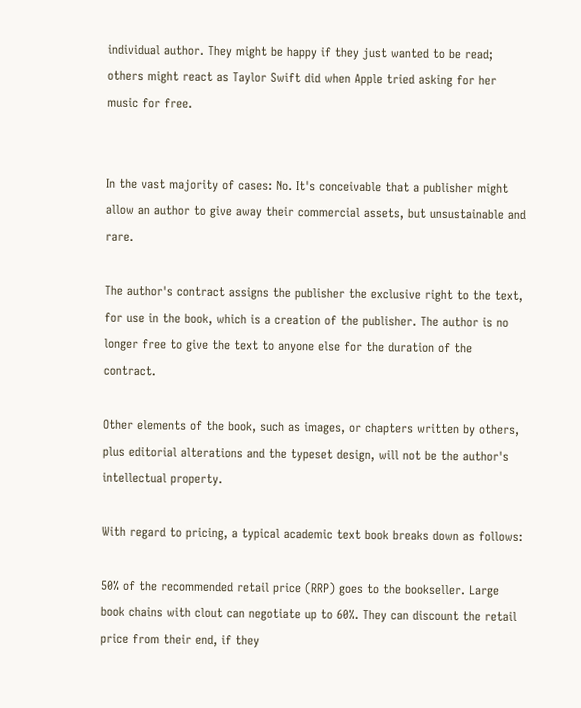individual author. They might be happy if they just wanted to be read; others might react as Taylor Swift did when Apple tried asking for her music for free.


In the vast majority of cases: No. It's conceivable that a publisher might allow an author to give away their commercial assets, but unsustainable and rare.

The author's contract assigns the publisher the exclusive right to the text, for use in the book, which is a creation of the publisher. The author is no longer free to give the text to anyone else for the duration of the contract.

Other elements of the book, such as images, or chapters written by others, plus editorial alterations and the typeset design, will not be the author's intellectual property.

With regard to pricing, a typical academic text book breaks down as follows:

50% of the recommended retail price (RRP) goes to the bookseller. Large book chains with clout can negotiate up to 60%. They can discount the retail price from their end, if they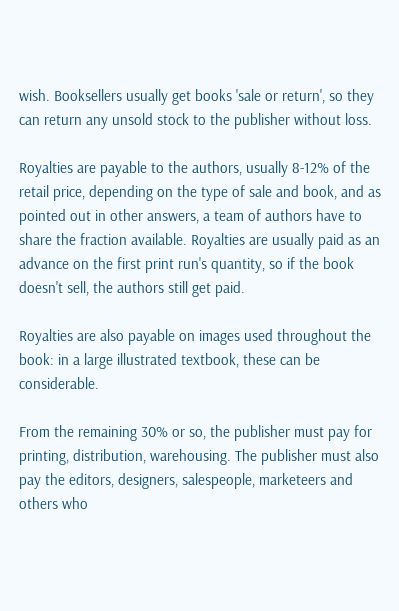wish. Booksellers usually get books 'sale or return', so they can return any unsold stock to the publisher without loss.

Royalties are payable to the authors, usually 8-12% of the retail price, depending on the type of sale and book, and as pointed out in other answers, a team of authors have to share the fraction available. Royalties are usually paid as an advance on the first print run's quantity, so if the book doesn't sell, the authors still get paid.

Royalties are also payable on images used throughout the book: in a large illustrated textbook, these can be considerable.

From the remaining 30% or so, the publisher must pay for printing, distribution, warehousing. The publisher must also pay the editors, designers, salespeople, marketeers and others who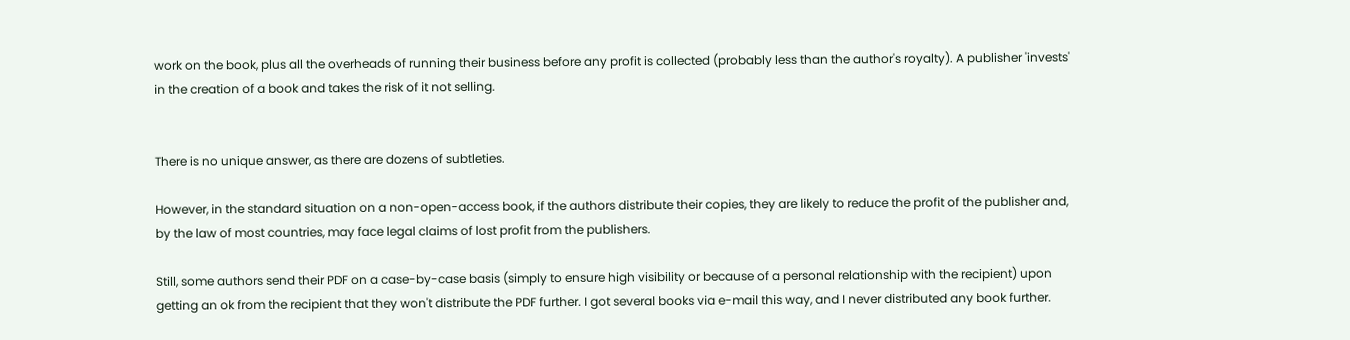work on the book, plus all the overheads of running their business before any profit is collected (probably less than the author's royalty). A publisher 'invests' in the creation of a book and takes the risk of it not selling.


There is no unique answer, as there are dozens of subtleties.

However, in the standard situation on a non-open-access book, if the authors distribute their copies, they are likely to reduce the profit of the publisher and, by the law of most countries, may face legal claims of lost profit from the publishers.

Still, some authors send their PDF on a case-by-case basis (simply to ensure high visibility or because of a personal relationship with the recipient) upon getting an ok from the recipient that they won't distribute the PDF further. I got several books via e-mail this way, and I never distributed any book further.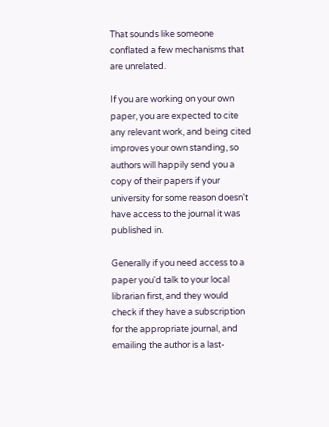That sounds like someone conflated a few mechanisms that are unrelated.

If you are working on your own paper, you are expected to cite any relevant work, and being cited improves your own standing, so authors will happily send you a copy of their papers if your university for some reason doesn't have access to the journal it was published in.

Generally if you need access to a paper you'd talk to your local librarian first, and they would check if they have a subscription for the appropriate journal, and emailing the author is a last-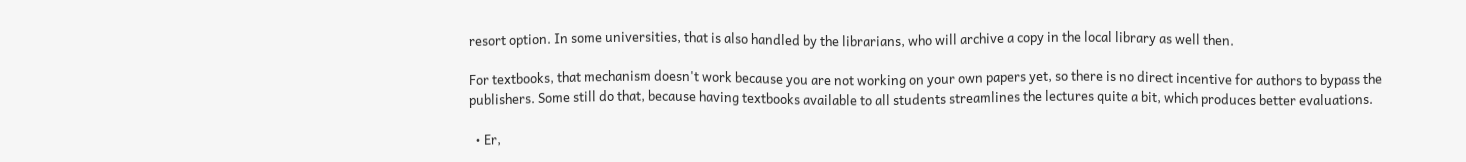resort option. In some universities, that is also handled by the librarians, who will archive a copy in the local library as well then.

For textbooks, that mechanism doesn't work because you are not working on your own papers yet, so there is no direct incentive for authors to bypass the publishers. Some still do that, because having textbooks available to all students streamlines the lectures quite a bit, which produces better evaluations.

  • Er,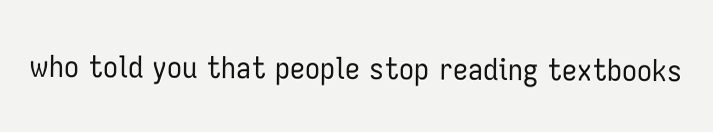who told you that people stop reading textbooks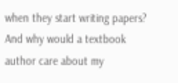when they start writing papers? And why would a textbook author care about my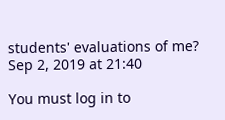students' evaluations of me? Sep 2, 2019 at 21:40

You must log in to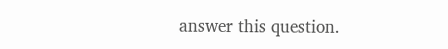answer this question.